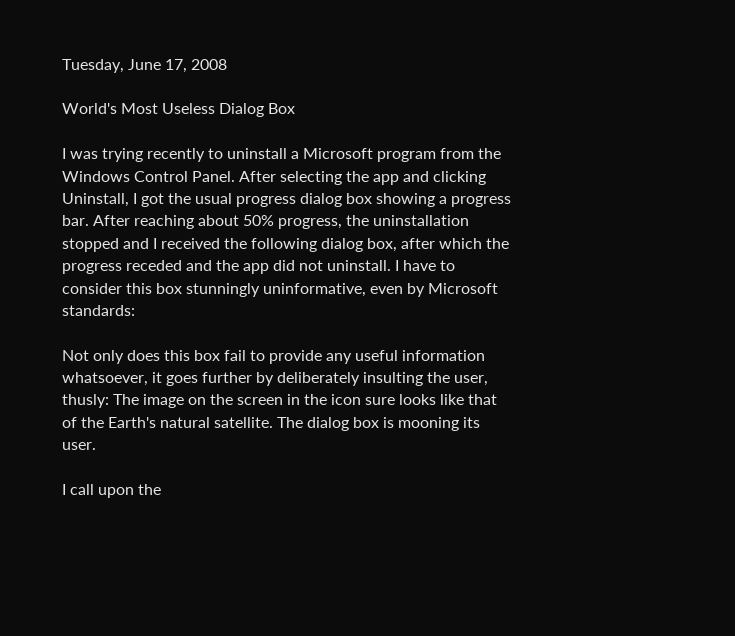Tuesday, June 17, 2008

World's Most Useless Dialog Box

I was trying recently to uninstall a Microsoft program from the Windows Control Panel. After selecting the app and clicking Uninstall, I got the usual progress dialog box showing a progress bar. After reaching about 50% progress, the uninstallation stopped and I received the following dialog box, after which the progress receded and the app did not uninstall. I have to consider this box stunningly uninformative, even by Microsoft standards:

Not only does this box fail to provide any useful information whatsoever, it goes further by deliberately insulting the user, thusly: The image on the screen in the icon sure looks like that of the Earth's natural satellite. The dialog box is mooning its user.

I call upon the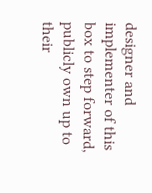designer and implementer of this box to step forward, publicly own up to their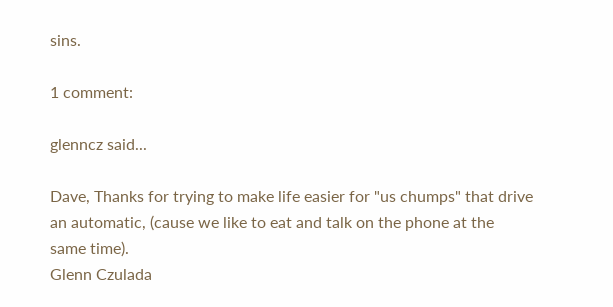sins.

1 comment:

glenncz said...

Dave, Thanks for trying to make life easier for "us chumps" that drive an automatic, (cause we like to eat and talk on the phone at the same time).
Glenn Czulada